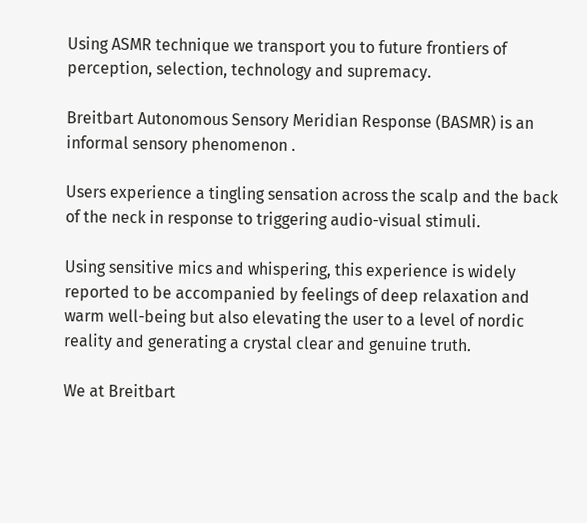Using ASMR technique we transport you to future frontiers of perception, selection, technology and supremacy.

Breitbart Autonomous Sensory Meridian Response (BASMR) is an informal sensory phenomenon .

Users experience a tingling sensation across the scalp and the back of the neck in response to triggering audio-visual stimuli.

Using sensitive mics and whispering, this experience is widely reported to be accompanied by feelings of deep relaxation and warm well-being but also elevating the user to a level of nordic reality and generating a crystal clear and genuine truth.

We at Breitbart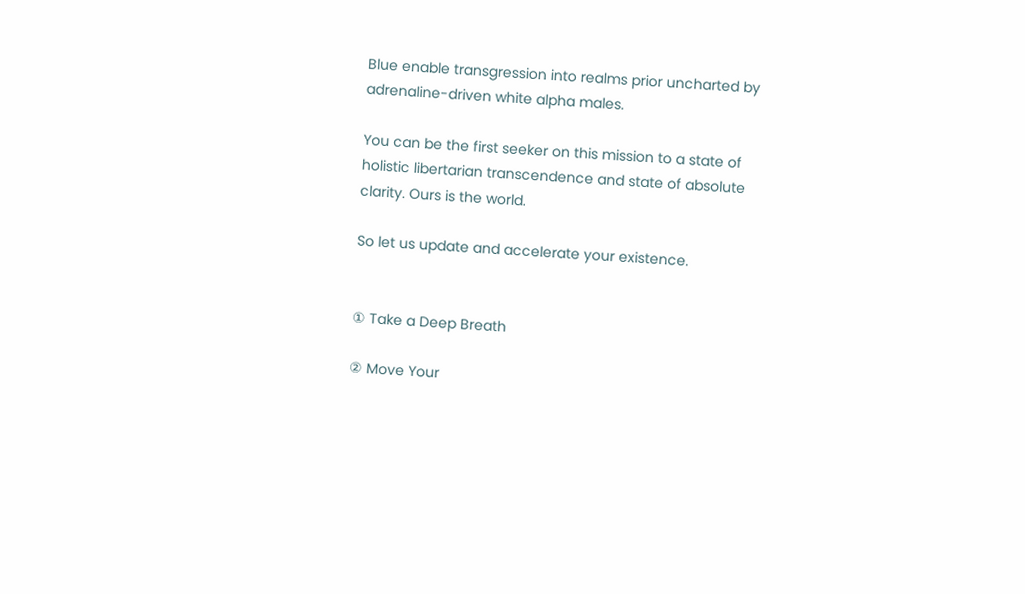Blue enable transgression into realms prior uncharted by adrenaline-driven white alpha males.

You can be the first seeker on this mission to a state of holistic libertarian transcendence and state of absolute clarity. Ours is the world.

So let us update and accelerate your existence.


① Take a Deep Breath

② Move Your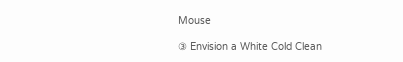Mouse

③ Envision a White Cold Clean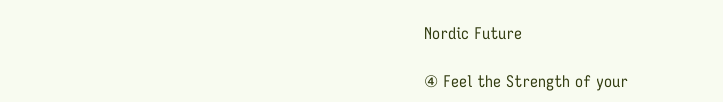Nordic Future

④ Feel the Strength of your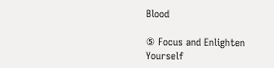Blood

⑤ Focus and Enlighten Yourself